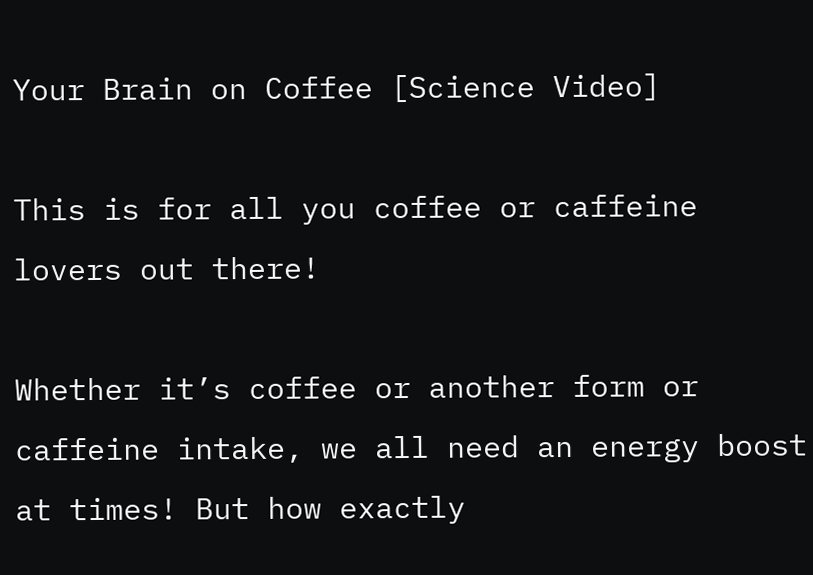Your Brain on Coffee [Science Video]

This is for all you coffee or caffeine lovers out there!

Whether it’s coffee or another form or caffeine intake, we all need an energy boost at times! But how exactly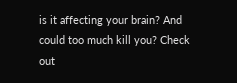is it affecting your brain? And could too much kill you? Check out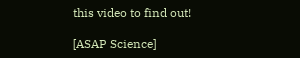this video to find out!

[ASAP Science]